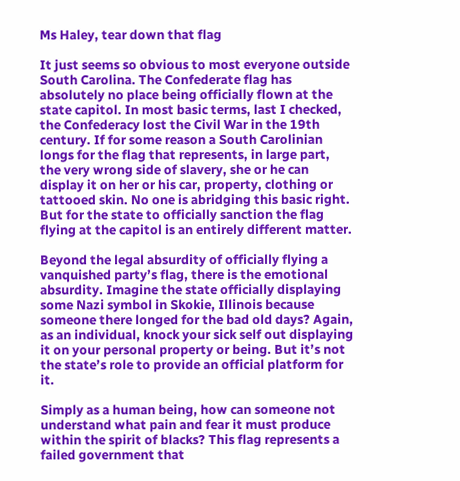Ms Haley, tear down that flag

It just seems so obvious to most everyone outside South Carolina. The Confederate flag has absolutely no place being officially flown at the state capitol. In most basic terms, last I checked, the Confederacy lost the Civil War in the 19th century. If for some reason a South Carolinian longs for the flag that represents, in large part, the very wrong side of slavery, she or he can display it on her or his car, property, clothing or tattooed skin. No one is abridging this basic right. But for the state to officially sanction the flag flying at the capitol is an entirely different matter.

Beyond the legal absurdity of officially flying a vanquished party’s flag, there is the emotional absurdity. Imagine the state officially displaying some Nazi symbol in Skokie, Illinois because someone there longed for the bad old days? Again, as an individual, knock your sick self out displaying it on your personal property or being. But it’s not the state’s role to provide an official platform for it.

Simply as a human being, how can someone not understand what pain and fear it must produce within the spirit of blacks? This flag represents a failed government that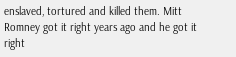enslaved, tortured and killed them. Mitt Romney got it right years ago and he got it right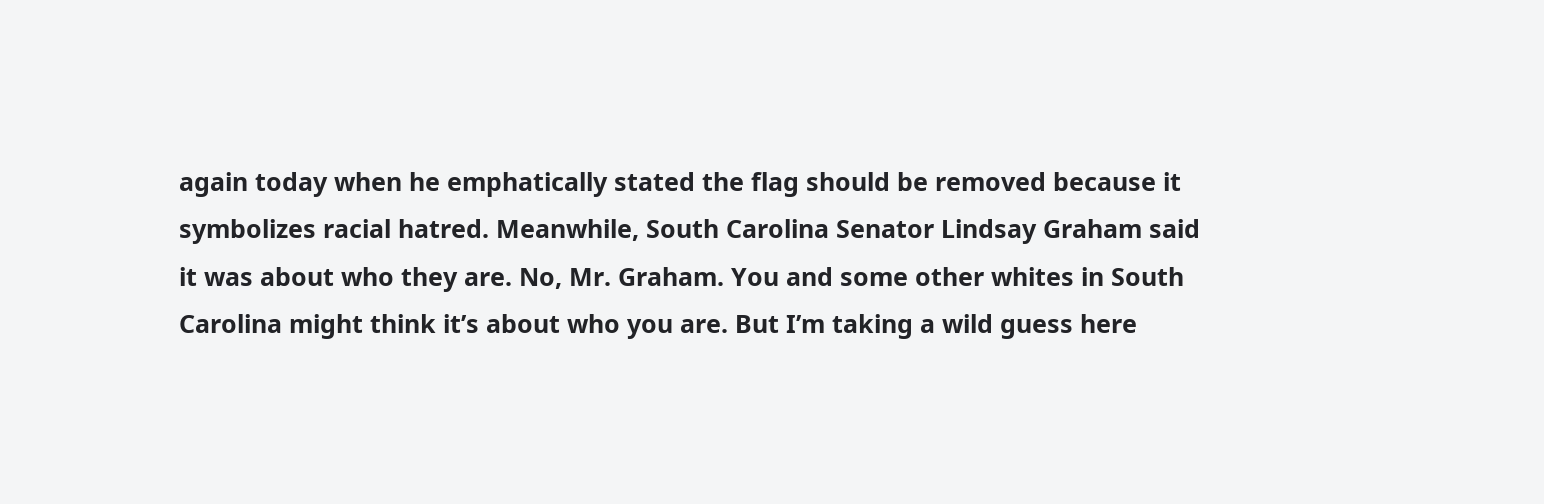again today when he emphatically stated the flag should be removed because it symbolizes racial hatred. Meanwhile, South Carolina Senator Lindsay Graham said it was about who they are. No, Mr. Graham. You and some other whites in South Carolina might think it’s about who you are. But I’m taking a wild guess here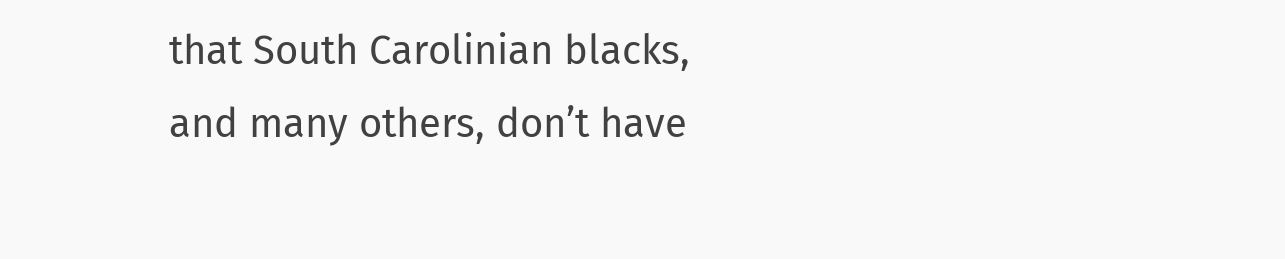that South Carolinian blacks, and many others, don’t have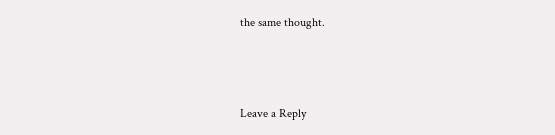the same thought.



Leave a Reply